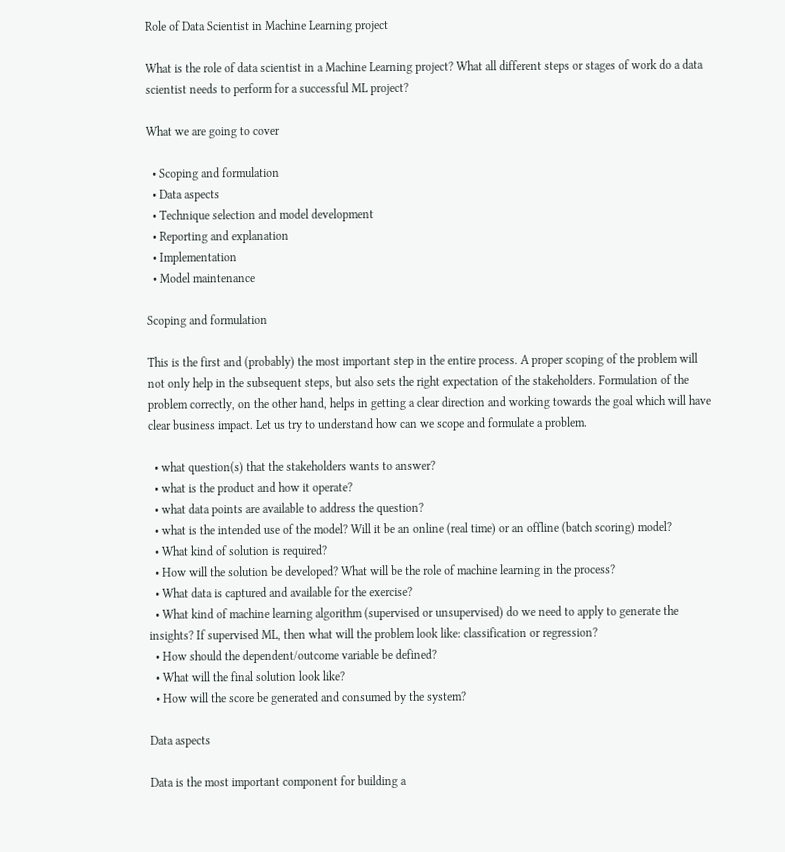Role of Data Scientist in Machine Learning project

What is the role of data scientist in a Machine Learning project? What all different steps or stages of work do a data scientist needs to perform for a successful ML project?

What we are going to cover

  • Scoping and formulation
  • Data aspects
  • Technique selection and model development
  • Reporting and explanation
  • Implementation
  • Model maintenance

Scoping and formulation

This is the first and (probably) the most important step in the entire process. A proper scoping of the problem will not only help in the subsequent steps, but also sets the right expectation of the stakeholders. Formulation of the problem correctly, on the other hand, helps in getting a clear direction and working towards the goal which will have clear business impact. Let us try to understand how can we scope and formulate a problem.

  • what question(s) that the stakeholders wants to answer?
  • what is the product and how it operate?
  • what data points are available to address the question?
  • what is the intended use of the model? Will it be an online (real time) or an offline (batch scoring) model?
  • What kind of solution is required?
  • How will the solution be developed? What will be the role of machine learning in the process?
  • What data is captured and available for the exercise?
  • What kind of machine learning algorithm (supervised or unsupervised) do we need to apply to generate the insights? If supervised ML, then what will the problem look like: classification or regression?
  • How should the dependent/outcome variable be defined?
  • What will the final solution look like?
  • How will the score be generated and consumed by the system?

Data aspects

Data is the most important component for building a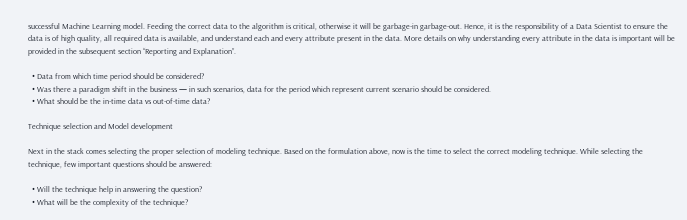successful Machine Learning model. Feeding the correct data to the algorithm is critical, otherwise it will be garbage-in garbage-out. Hence, it is the responsibility of a Data Scientist to ensure the data is of high quality, all required data is available, and understand each and every attribute present in the data. More details on why understanding every attribute in the data is important will be provided in the subsequent section “Reporting and Explanation”.

  • Data from which time period should be considered?
  • Was there a paradigm shift in the business — in such scenarios, data for the period which represent current scenario should be considered.
  • What should be the in-time data vs out-of-time data?

Technique selection and Model development

Next in the stack comes selecting the proper selection of modeling technique. Based on the formulation above, now is the time to select the correct modeling technique. While selecting the technique, few important questions should be answered:

  • Will the technique help in answering the question?
  • What will be the complexity of the technique?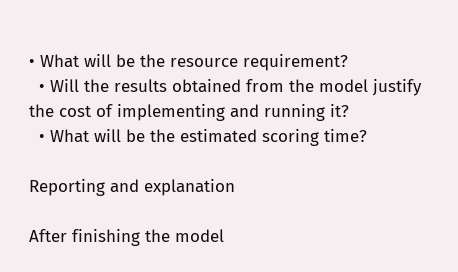• What will be the resource requirement?
  • Will the results obtained from the model justify the cost of implementing and running it?
  • What will be the estimated scoring time?

Reporting and explanation

After finishing the model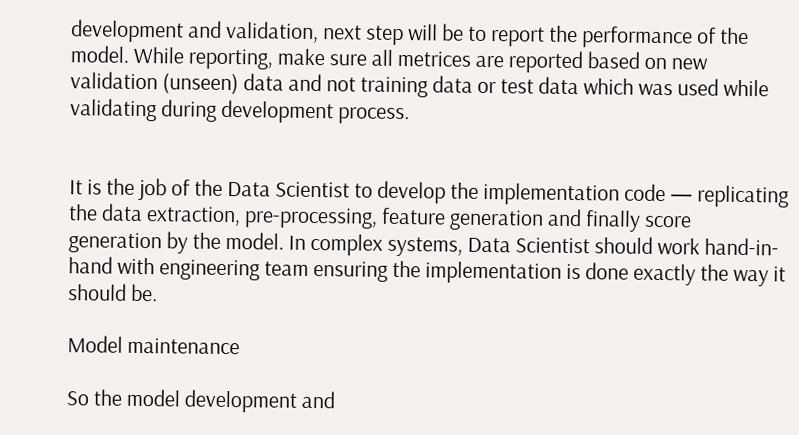development and validation, next step will be to report the performance of the model. While reporting, make sure all metrices are reported based on new validation (unseen) data and not training data or test data which was used while validating during development process.


It is the job of the Data Scientist to develop the implementation code — replicating the data extraction, pre-processing, feature generation and finally score generation by the model. In complex systems, Data Scientist should work hand-in-hand with engineering team ensuring the implementation is done exactly the way it should be.

Model maintenance

So the model development and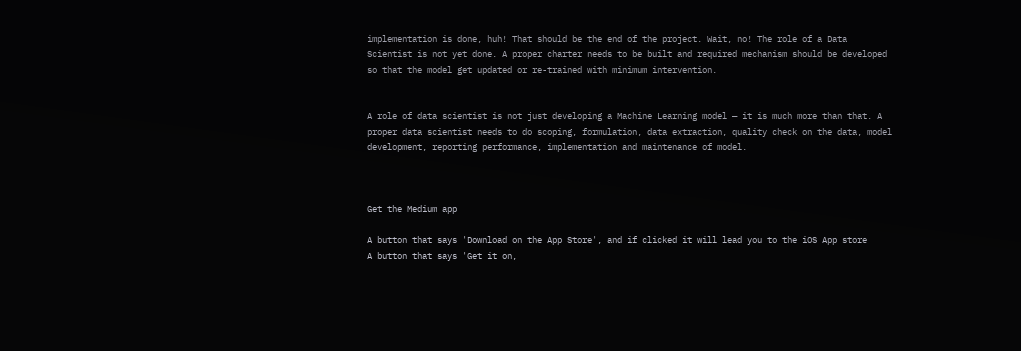implementation is done, huh! That should be the end of the project. Wait, no! The role of a Data Scientist is not yet done. A proper charter needs to be built and required mechanism should be developed so that the model get updated or re-trained with minimum intervention.


A role of data scientist is not just developing a Machine Learning model — it is much more than that. A proper data scientist needs to do scoping, formulation, data extraction, quality check on the data, model development, reporting performance, implementation and maintenance of model.



Get the Medium app

A button that says 'Download on the App Store', and if clicked it will lead you to the iOS App store
A button that says 'Get it on,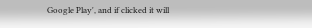Google Play', and if clicked it will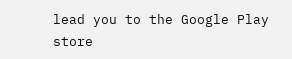lead you to the Google Play store